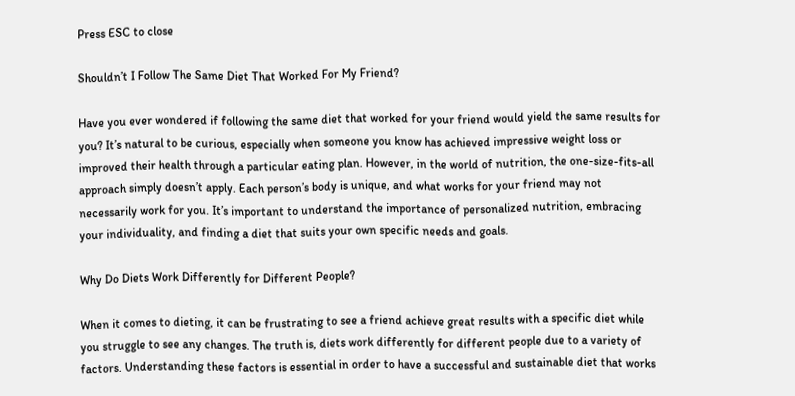Press ESC to close

Shouldn’t I Follow The Same Diet That Worked For My Friend?

Have you ever wondered if following the same diet that worked for your friend would yield the same results for you? It’s natural to be curious, especially when someone you know has achieved impressive weight loss or improved their health through a particular eating plan. However, in the world of nutrition, the one-size-fits-all approach simply doesn’t apply. Each person’s body is unique, and what works for your friend may not necessarily work for you. It’s important to understand the importance of personalized nutrition, embracing your individuality, and finding a diet that suits your own specific needs and goals.

Why Do Diets Work Differently for Different People?

When it comes to dieting, it can be frustrating to see a friend achieve great results with a specific diet while you struggle to see any changes. The truth is, diets work differently for different people due to a variety of factors. Understanding these factors is essential in order to have a successful and sustainable diet that works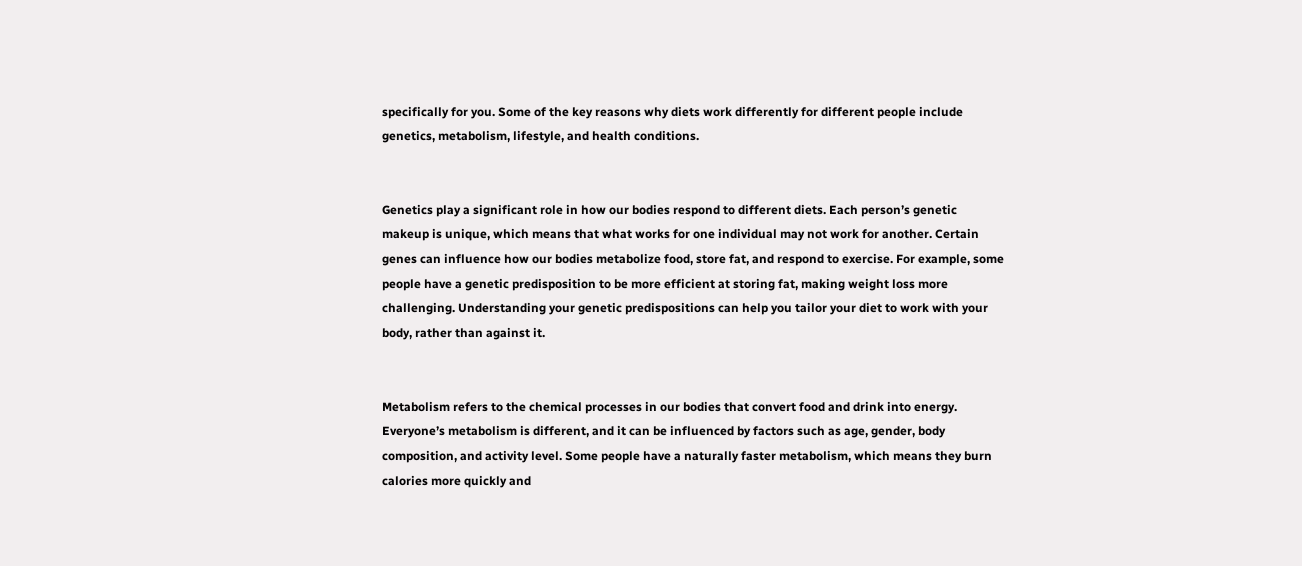specifically for you. Some of the key reasons why diets work differently for different people include genetics, metabolism, lifestyle, and health conditions.


Genetics play a significant role in how our bodies respond to different diets. Each person’s genetic makeup is unique, which means that what works for one individual may not work for another. Certain genes can influence how our bodies metabolize food, store fat, and respond to exercise. For example, some people have a genetic predisposition to be more efficient at storing fat, making weight loss more challenging. Understanding your genetic predispositions can help you tailor your diet to work with your body, rather than against it.


Metabolism refers to the chemical processes in our bodies that convert food and drink into energy. Everyone’s metabolism is different, and it can be influenced by factors such as age, gender, body composition, and activity level. Some people have a naturally faster metabolism, which means they burn calories more quickly and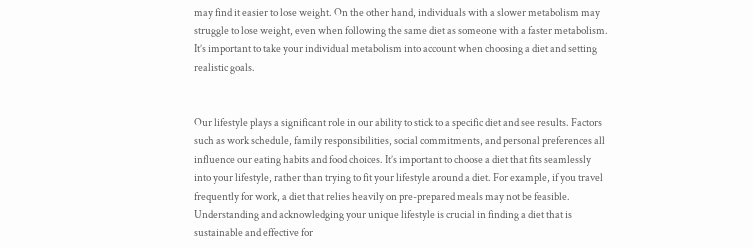may find it easier to lose weight. On the other hand, individuals with a slower metabolism may struggle to lose weight, even when following the same diet as someone with a faster metabolism. It’s important to take your individual metabolism into account when choosing a diet and setting realistic goals.


Our lifestyle plays a significant role in our ability to stick to a specific diet and see results. Factors such as work schedule, family responsibilities, social commitments, and personal preferences all influence our eating habits and food choices. It’s important to choose a diet that fits seamlessly into your lifestyle, rather than trying to fit your lifestyle around a diet. For example, if you travel frequently for work, a diet that relies heavily on pre-prepared meals may not be feasible. Understanding and acknowledging your unique lifestyle is crucial in finding a diet that is sustainable and effective for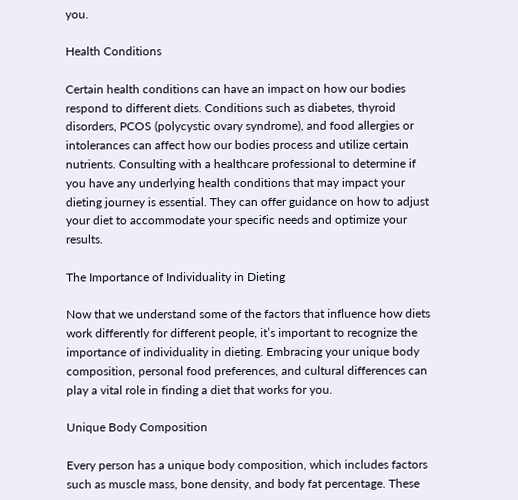you.

Health Conditions

Certain health conditions can have an impact on how our bodies respond to different diets. Conditions such as diabetes, thyroid disorders, PCOS (polycystic ovary syndrome), and food allergies or intolerances can affect how our bodies process and utilize certain nutrients. Consulting with a healthcare professional to determine if you have any underlying health conditions that may impact your dieting journey is essential. They can offer guidance on how to adjust your diet to accommodate your specific needs and optimize your results.

The Importance of Individuality in Dieting

Now that we understand some of the factors that influence how diets work differently for different people, it’s important to recognize the importance of individuality in dieting. Embracing your unique body composition, personal food preferences, and cultural differences can play a vital role in finding a diet that works for you.

Unique Body Composition

Every person has a unique body composition, which includes factors such as muscle mass, bone density, and body fat percentage. These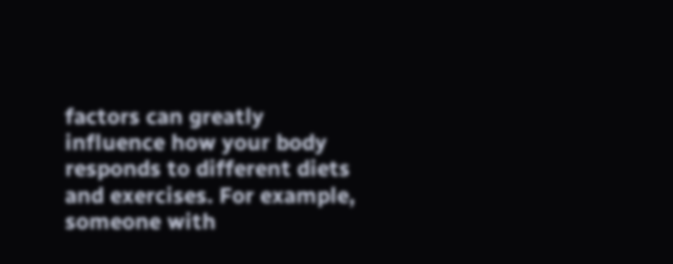factors can greatly influence how your body responds to different diets and exercises. For example, someone with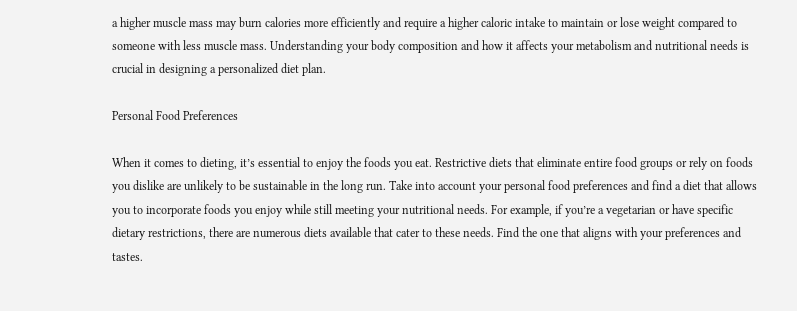a higher muscle mass may burn calories more efficiently and require a higher caloric intake to maintain or lose weight compared to someone with less muscle mass. Understanding your body composition and how it affects your metabolism and nutritional needs is crucial in designing a personalized diet plan.

Personal Food Preferences

When it comes to dieting, it’s essential to enjoy the foods you eat. Restrictive diets that eliminate entire food groups or rely on foods you dislike are unlikely to be sustainable in the long run. Take into account your personal food preferences and find a diet that allows you to incorporate foods you enjoy while still meeting your nutritional needs. For example, if you’re a vegetarian or have specific dietary restrictions, there are numerous diets available that cater to these needs. Find the one that aligns with your preferences and tastes.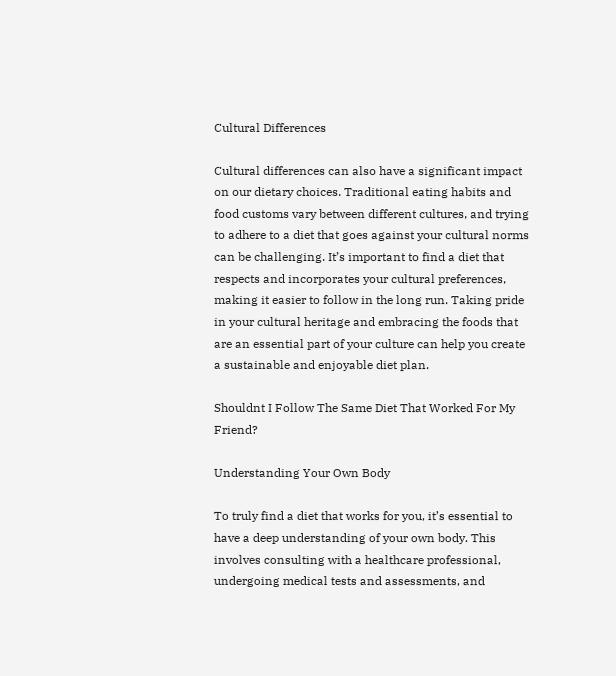Cultural Differences

Cultural differences can also have a significant impact on our dietary choices. Traditional eating habits and food customs vary between different cultures, and trying to adhere to a diet that goes against your cultural norms can be challenging. It’s important to find a diet that respects and incorporates your cultural preferences, making it easier to follow in the long run. Taking pride in your cultural heritage and embracing the foods that are an essential part of your culture can help you create a sustainable and enjoyable diet plan.

Shouldnt I Follow The Same Diet That Worked For My Friend?

Understanding Your Own Body

To truly find a diet that works for you, it’s essential to have a deep understanding of your own body. This involves consulting with a healthcare professional, undergoing medical tests and assessments, and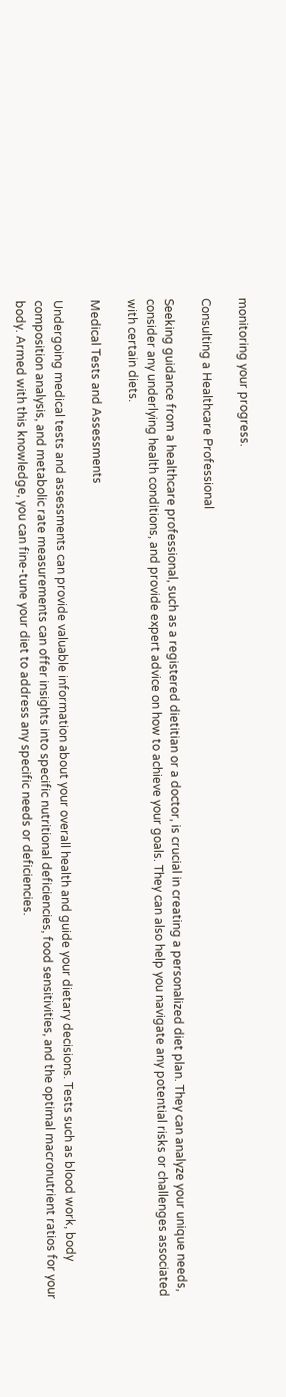monitoring your progress.

Consulting a Healthcare Professional

Seeking guidance from a healthcare professional, such as a registered dietitian or a doctor, is crucial in creating a personalized diet plan. They can analyze your unique needs, consider any underlying health conditions, and provide expert advice on how to achieve your goals. They can also help you navigate any potential risks or challenges associated with certain diets.

Medical Tests and Assessments

Undergoing medical tests and assessments can provide valuable information about your overall health and guide your dietary decisions. Tests such as blood work, body composition analysis, and metabolic rate measurements can offer insights into specific nutritional deficiencies, food sensitivities, and the optimal macronutrient ratios for your body. Armed with this knowledge, you can fine-tune your diet to address any specific needs or deficiencies.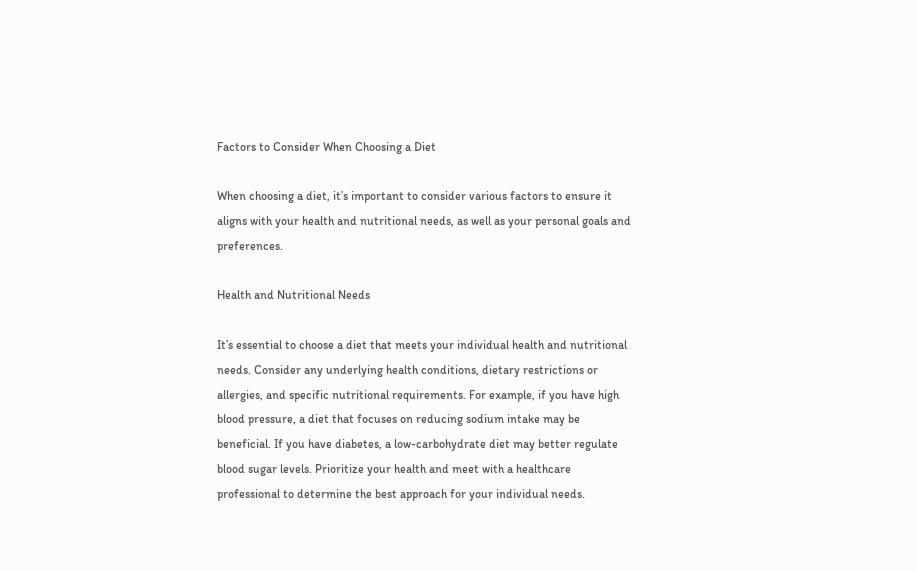Factors to Consider When Choosing a Diet

When choosing a diet, it’s important to consider various factors to ensure it aligns with your health and nutritional needs, as well as your personal goals and preferences.

Health and Nutritional Needs

It’s essential to choose a diet that meets your individual health and nutritional needs. Consider any underlying health conditions, dietary restrictions or allergies, and specific nutritional requirements. For example, if you have high blood pressure, a diet that focuses on reducing sodium intake may be beneficial. If you have diabetes, a low-carbohydrate diet may better regulate blood sugar levels. Prioritize your health and meet with a healthcare professional to determine the best approach for your individual needs.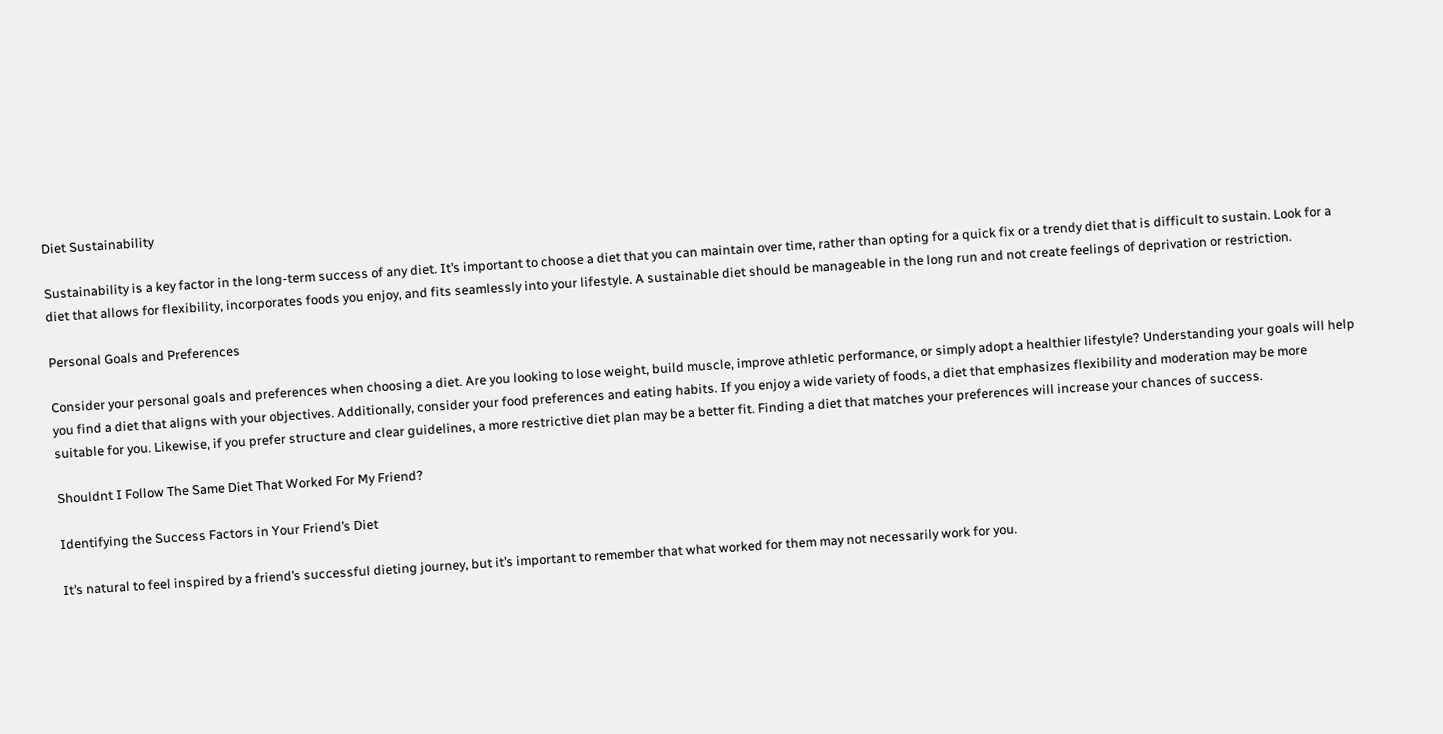Diet Sustainability

Sustainability is a key factor in the long-term success of any diet. It’s important to choose a diet that you can maintain over time, rather than opting for a quick fix or a trendy diet that is difficult to sustain. Look for a diet that allows for flexibility, incorporates foods you enjoy, and fits seamlessly into your lifestyle. A sustainable diet should be manageable in the long run and not create feelings of deprivation or restriction.

Personal Goals and Preferences

Consider your personal goals and preferences when choosing a diet. Are you looking to lose weight, build muscle, improve athletic performance, or simply adopt a healthier lifestyle? Understanding your goals will help you find a diet that aligns with your objectives. Additionally, consider your food preferences and eating habits. If you enjoy a wide variety of foods, a diet that emphasizes flexibility and moderation may be more suitable for you. Likewise, if you prefer structure and clear guidelines, a more restrictive diet plan may be a better fit. Finding a diet that matches your preferences will increase your chances of success.

Shouldnt I Follow The Same Diet That Worked For My Friend?

Identifying the Success Factors in Your Friend’s Diet

It’s natural to feel inspired by a friend’s successful dieting journey, but it’s important to remember that what worked for them may not necessarily work for you.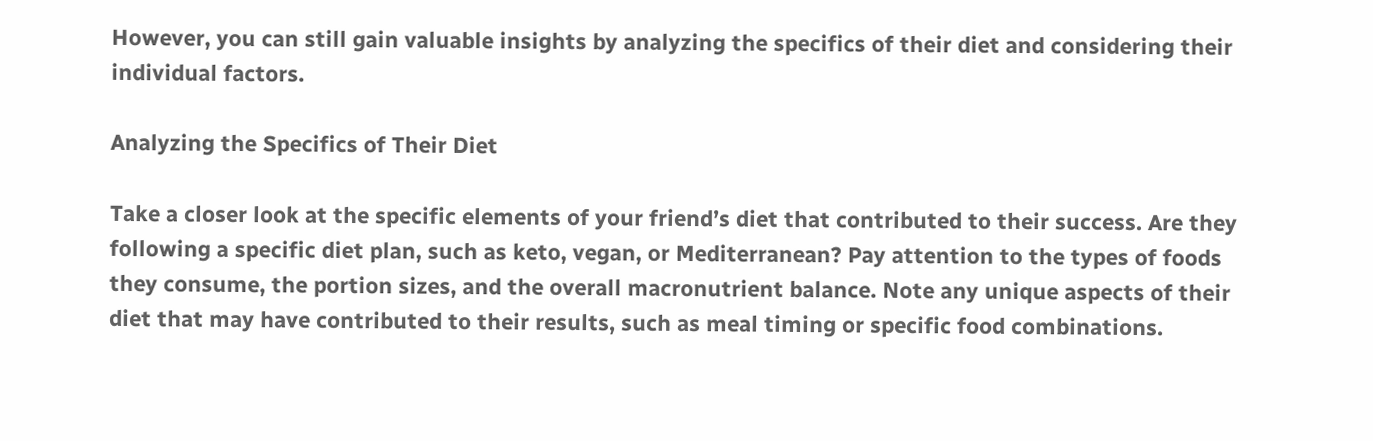However, you can still gain valuable insights by analyzing the specifics of their diet and considering their individual factors.

Analyzing the Specifics of Their Diet

Take a closer look at the specific elements of your friend’s diet that contributed to their success. Are they following a specific diet plan, such as keto, vegan, or Mediterranean? Pay attention to the types of foods they consume, the portion sizes, and the overall macronutrient balance. Note any unique aspects of their diet that may have contributed to their results, such as meal timing or specific food combinations.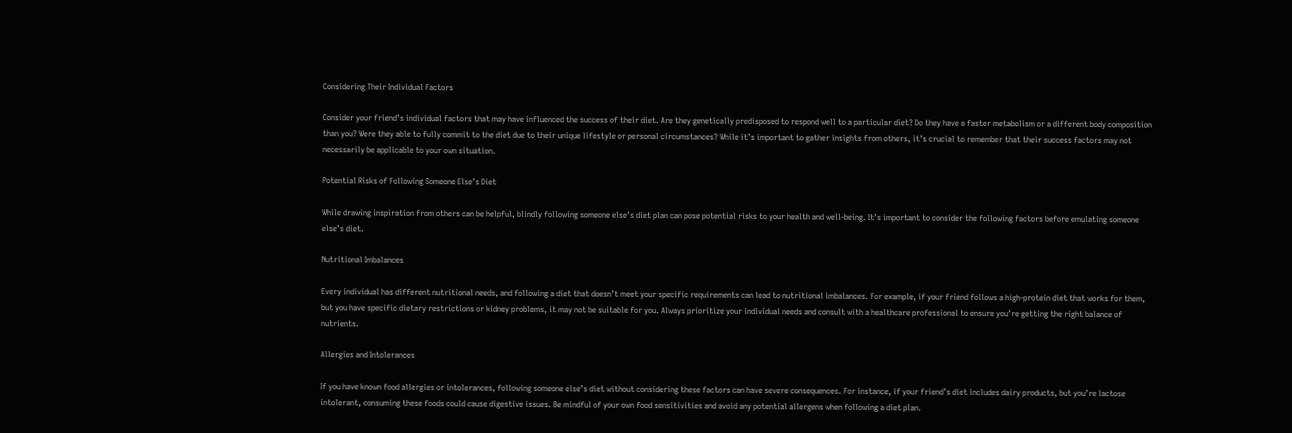Considering Their Individual Factors

Consider your friend’s individual factors that may have influenced the success of their diet. Are they genetically predisposed to respond well to a particular diet? Do they have a faster metabolism or a different body composition than you? Were they able to fully commit to the diet due to their unique lifestyle or personal circumstances? While it’s important to gather insights from others, it’s crucial to remember that their success factors may not necessarily be applicable to your own situation.

Potential Risks of Following Someone Else’s Diet

While drawing inspiration from others can be helpful, blindly following someone else’s diet plan can pose potential risks to your health and well-being. It’s important to consider the following factors before emulating someone else’s diet.

Nutritional Imbalances

Every individual has different nutritional needs, and following a diet that doesn’t meet your specific requirements can lead to nutritional imbalances. For example, if your friend follows a high-protein diet that works for them, but you have specific dietary restrictions or kidney problems, it may not be suitable for you. Always prioritize your individual needs and consult with a healthcare professional to ensure you’re getting the right balance of nutrients.

Allergies and Intolerances

If you have known food allergies or intolerances, following someone else’s diet without considering these factors can have severe consequences. For instance, if your friend’s diet includes dairy products, but you’re lactose intolerant, consuming these foods could cause digestive issues. Be mindful of your own food sensitivities and avoid any potential allergens when following a diet plan.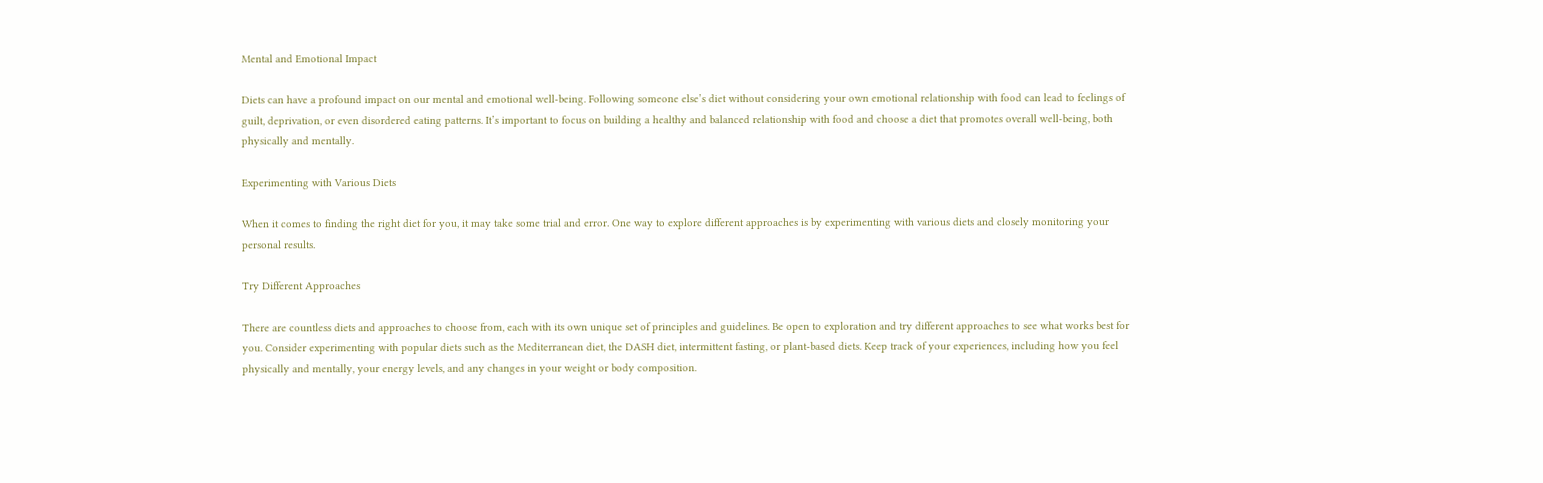Mental and Emotional Impact

Diets can have a profound impact on our mental and emotional well-being. Following someone else’s diet without considering your own emotional relationship with food can lead to feelings of guilt, deprivation, or even disordered eating patterns. It’s important to focus on building a healthy and balanced relationship with food and choose a diet that promotes overall well-being, both physically and mentally.

Experimenting with Various Diets

When it comes to finding the right diet for you, it may take some trial and error. One way to explore different approaches is by experimenting with various diets and closely monitoring your personal results.

Try Different Approaches

There are countless diets and approaches to choose from, each with its own unique set of principles and guidelines. Be open to exploration and try different approaches to see what works best for you. Consider experimenting with popular diets such as the Mediterranean diet, the DASH diet, intermittent fasting, or plant-based diets. Keep track of your experiences, including how you feel physically and mentally, your energy levels, and any changes in your weight or body composition.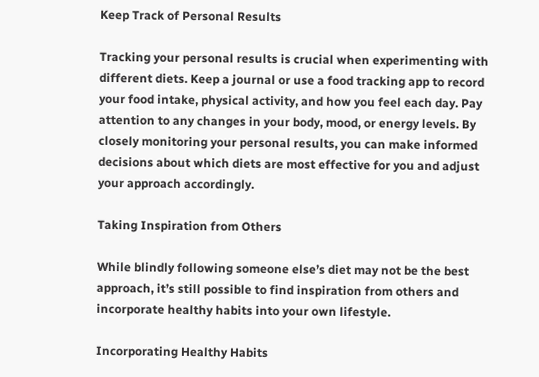Keep Track of Personal Results

Tracking your personal results is crucial when experimenting with different diets. Keep a journal or use a food tracking app to record your food intake, physical activity, and how you feel each day. Pay attention to any changes in your body, mood, or energy levels. By closely monitoring your personal results, you can make informed decisions about which diets are most effective for you and adjust your approach accordingly.

Taking Inspiration from Others

While blindly following someone else’s diet may not be the best approach, it’s still possible to find inspiration from others and incorporate healthy habits into your own lifestyle.

Incorporating Healthy Habits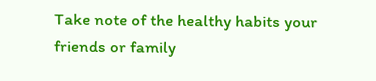Take note of the healthy habits your friends or family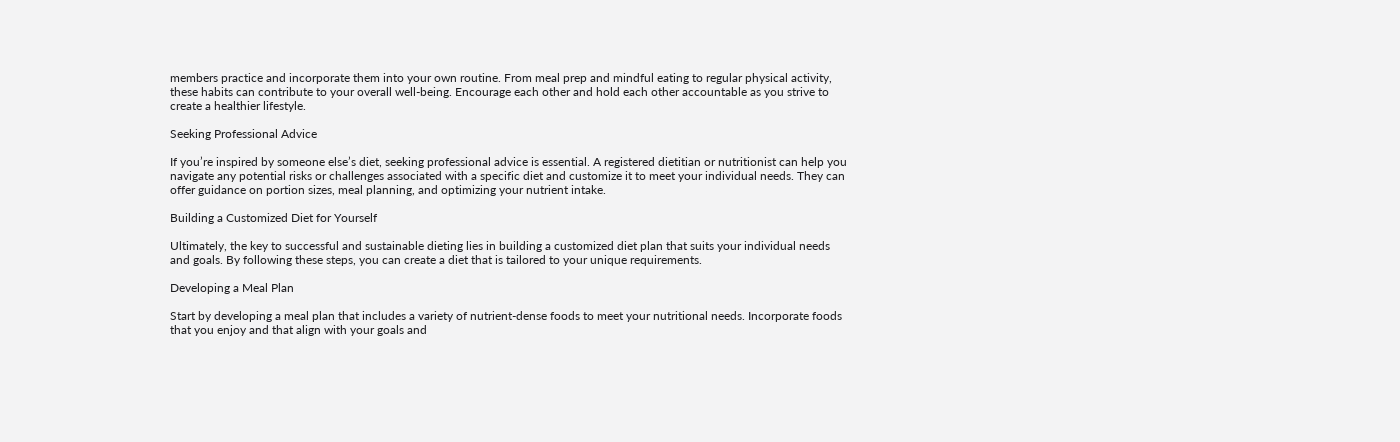members practice and incorporate them into your own routine. From meal prep and mindful eating to regular physical activity, these habits can contribute to your overall well-being. Encourage each other and hold each other accountable as you strive to create a healthier lifestyle.

Seeking Professional Advice

If you’re inspired by someone else’s diet, seeking professional advice is essential. A registered dietitian or nutritionist can help you navigate any potential risks or challenges associated with a specific diet and customize it to meet your individual needs. They can offer guidance on portion sizes, meal planning, and optimizing your nutrient intake.

Building a Customized Diet for Yourself

Ultimately, the key to successful and sustainable dieting lies in building a customized diet plan that suits your individual needs and goals. By following these steps, you can create a diet that is tailored to your unique requirements.

Developing a Meal Plan

Start by developing a meal plan that includes a variety of nutrient-dense foods to meet your nutritional needs. Incorporate foods that you enjoy and that align with your goals and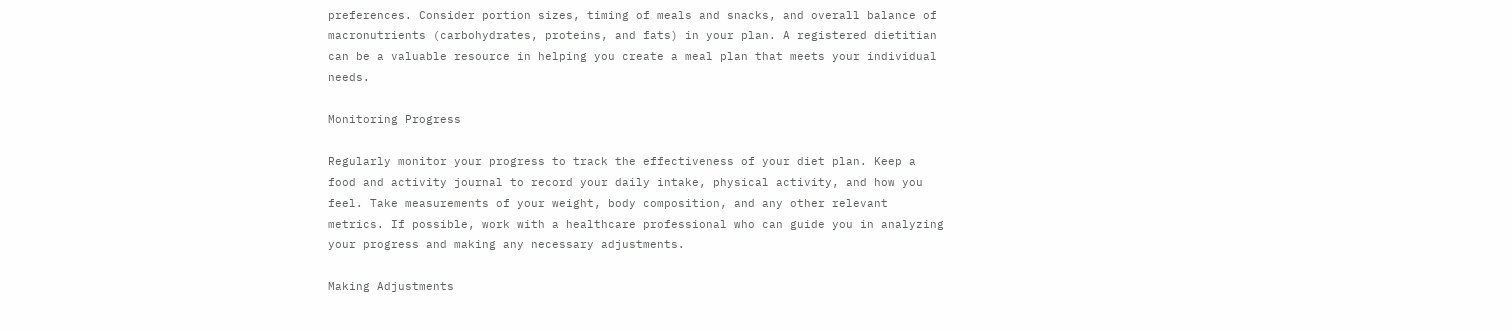preferences. Consider portion sizes, timing of meals and snacks, and overall balance of macronutrients (carbohydrates, proteins, and fats) in your plan. A registered dietitian can be a valuable resource in helping you create a meal plan that meets your individual needs.

Monitoring Progress

Regularly monitor your progress to track the effectiveness of your diet plan. Keep a food and activity journal to record your daily intake, physical activity, and how you feel. Take measurements of your weight, body composition, and any other relevant metrics. If possible, work with a healthcare professional who can guide you in analyzing your progress and making any necessary adjustments.

Making Adjustments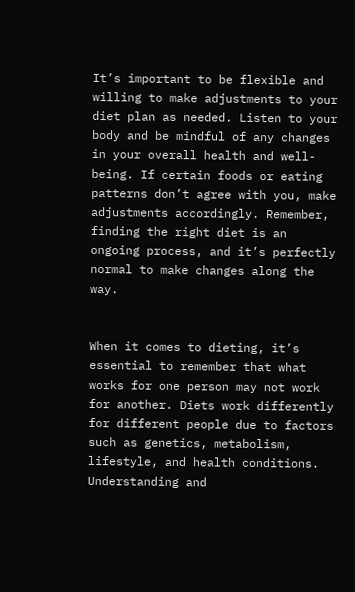It’s important to be flexible and willing to make adjustments to your diet plan as needed. Listen to your body and be mindful of any changes in your overall health and well-being. If certain foods or eating patterns don’t agree with you, make adjustments accordingly. Remember, finding the right diet is an ongoing process, and it’s perfectly normal to make changes along the way.


When it comes to dieting, it’s essential to remember that what works for one person may not work for another. Diets work differently for different people due to factors such as genetics, metabolism, lifestyle, and health conditions. Understanding and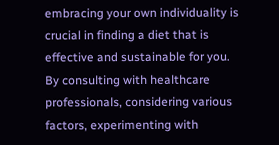embracing your own individuality is crucial in finding a diet that is effective and sustainable for you. By consulting with healthcare professionals, considering various factors, experimenting with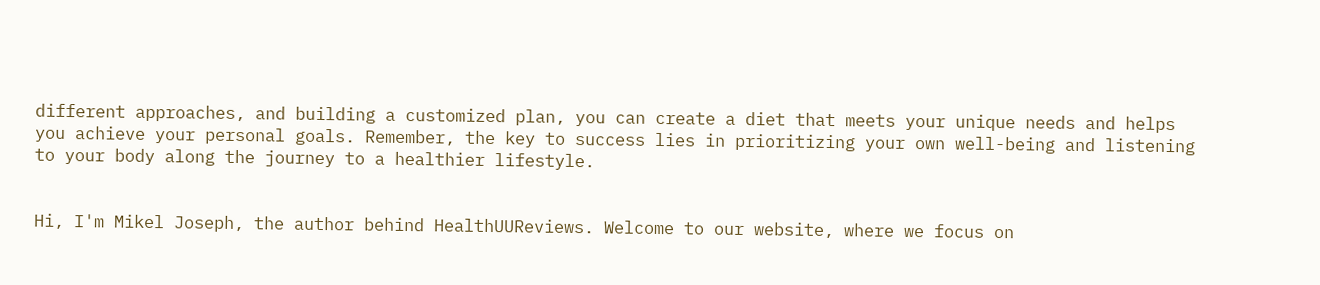different approaches, and building a customized plan, you can create a diet that meets your unique needs and helps you achieve your personal goals. Remember, the key to success lies in prioritizing your own well-being and listening to your body along the journey to a healthier lifestyle.


Hi, I'm Mikel Joseph, the author behind HealthUUReviews. Welcome to our website, where we focus on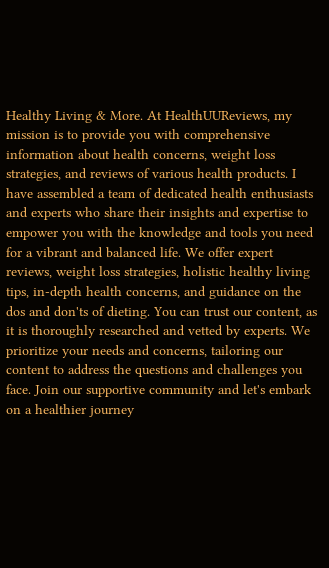Healthy Living & More. At HealthUUReviews, my mission is to provide you with comprehensive information about health concerns, weight loss strategies, and reviews of various health products. I have assembled a team of dedicated health enthusiasts and experts who share their insights and expertise to empower you with the knowledge and tools you need for a vibrant and balanced life. We offer expert reviews, weight loss strategies, holistic healthy living tips, in-depth health concerns, and guidance on the dos and don'ts of dieting. You can trust our content, as it is thoroughly researched and vetted by experts. We prioritize your needs and concerns, tailoring our content to address the questions and challenges you face. Join our supportive community and let's embark on a healthier journey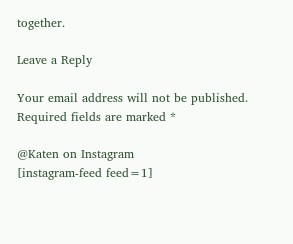together.

Leave a Reply

Your email address will not be published. Required fields are marked *

@Katen on Instagram
[instagram-feed feed=1]